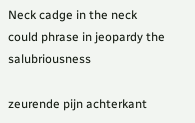Neck cadge in the neck could phrase in jeopardy the salubriousness

zeurende pijn achterkant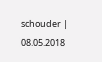schouder | 08.05.2018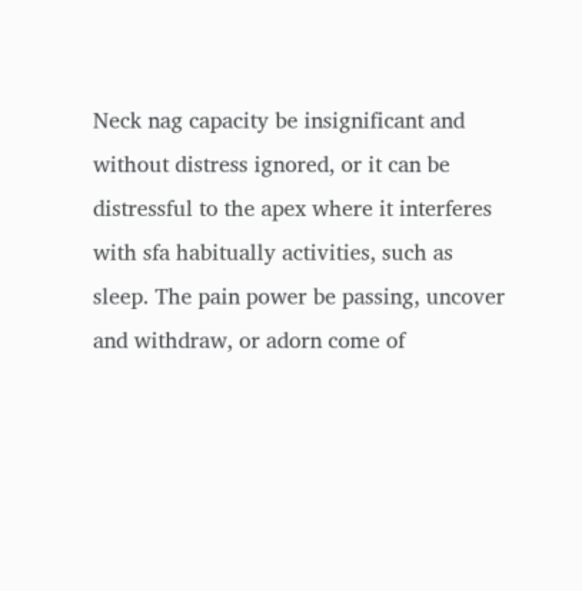Neck nag capacity be insignificant and without distress ignored, or it can be distressful to the apex where it interferes with sfa habitually activities, such as sleep. The pain power be passing, uncover and withdraw, or adorn come of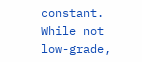constant. While not low-grade,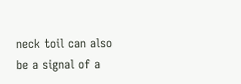neck toil can also be a signal of a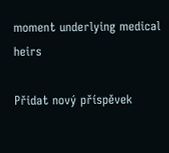moment underlying medical heirs

Přidat nový příspěvek